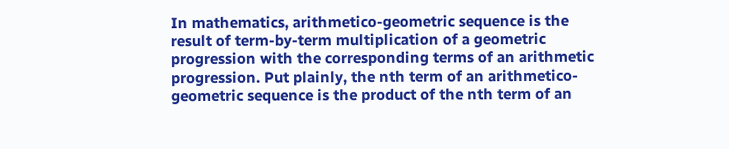In mathematics, arithmetico-geometric sequence is the result of term-by-term multiplication of a geometric progression with the corresponding terms of an arithmetic progression. Put plainly, the nth term of an arithmetico-geometric sequence is the product of the nth term of an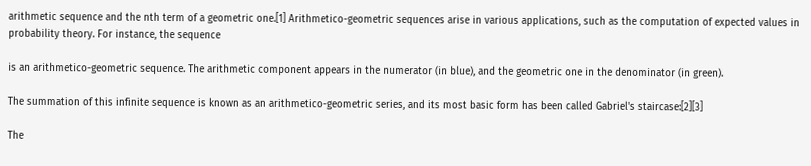arithmetic sequence and the nth term of a geometric one.[1] Arithmetico-geometric sequences arise in various applications, such as the computation of expected values in probability theory. For instance, the sequence

is an arithmetico-geometric sequence. The arithmetic component appears in the numerator (in blue), and the geometric one in the denominator (in green).

The summation of this infinite sequence is known as an arithmetico-geometric series, and its most basic form has been called Gabriel's staircase:[2][3]

The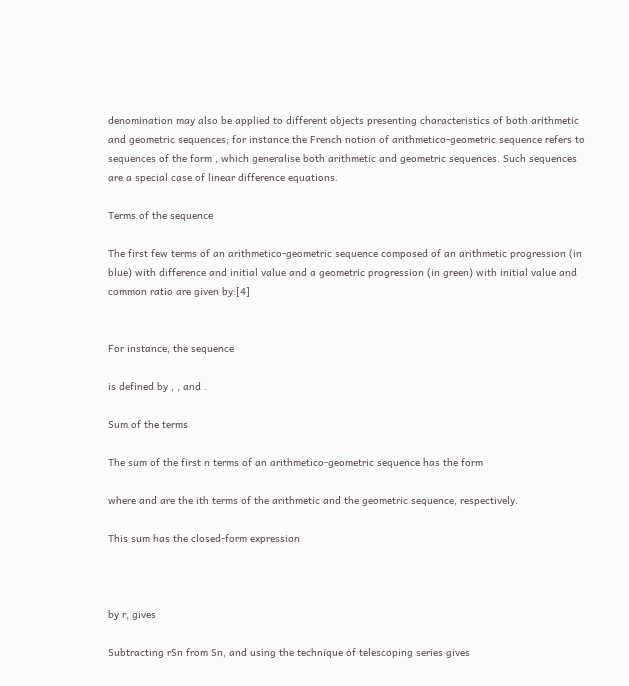denomination may also be applied to different objects presenting characteristics of both arithmetic and geometric sequences; for instance the French notion of arithmetico-geometric sequence refers to sequences of the form , which generalise both arithmetic and geometric sequences. Such sequences are a special case of linear difference equations.

Terms of the sequence

The first few terms of an arithmetico-geometric sequence composed of an arithmetic progression (in blue) with difference and initial value and a geometric progression (in green) with initial value and common ratio are given by:[4]


For instance, the sequence

is defined by , , and .

Sum of the terms

The sum of the first n terms of an arithmetico-geometric sequence has the form

where and are the ith terms of the arithmetic and the geometric sequence, respectively.

This sum has the closed-form expression



by r, gives

Subtracting rSn from Sn, and using the technique of telescoping series gives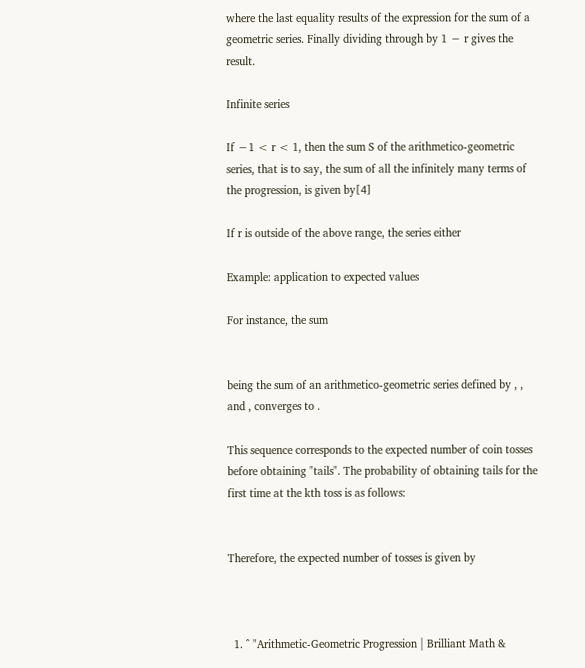where the last equality results of the expression for the sum of a geometric series. Finally dividing through by 1 − r gives the result.

Infinite series

If −1 < r < 1, then the sum S of the arithmetico-geometric series, that is to say, the sum of all the infinitely many terms of the progression, is given by[4]

If r is outside of the above range, the series either

Example: application to expected values

For instance, the sum


being the sum of an arithmetico-geometric series defined by , , and , converges to .

This sequence corresponds to the expected number of coin tosses before obtaining "tails". The probability of obtaining tails for the first time at the kth toss is as follows:


Therefore, the expected number of tosses is given by



  1. ^ "Arithmetic-Geometric Progression | Brilliant Math &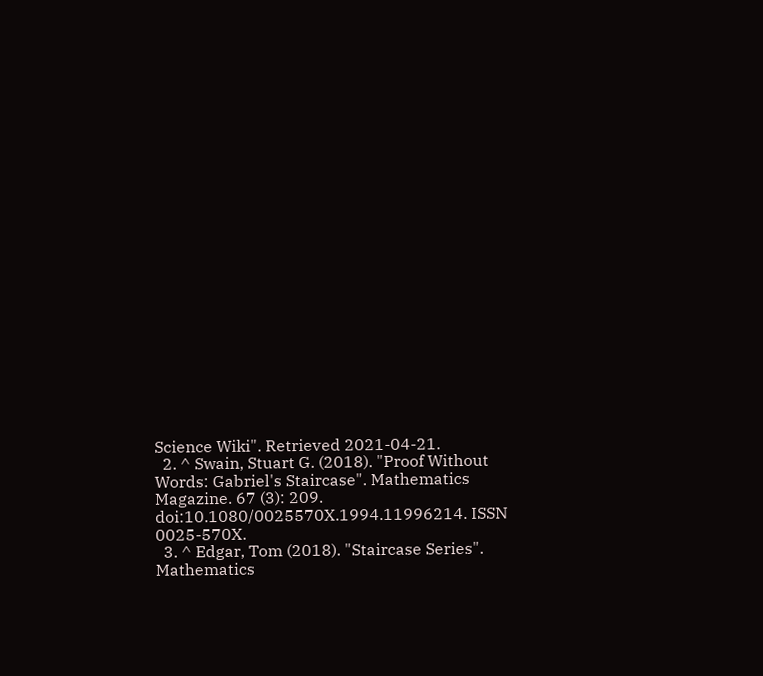Science Wiki". Retrieved 2021-04-21.
  2. ^ Swain, Stuart G. (2018). "Proof Without Words: Gabriel's Staircase". Mathematics Magazine. 67 (3): 209. doi:10.1080/0025570X.1994.11996214. ISSN 0025-570X.
  3. ^ Edgar, Tom (2018). "Staircase Series". Mathematics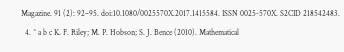Magazine. 91 (2): 92–95. doi:10.1080/0025570X.2017.1415584. ISSN 0025-570X. S2CID 218542483.
  4. ^ a b c K. F. Riley; M. P. Hobson; S. J. Bence (2010). Mathematical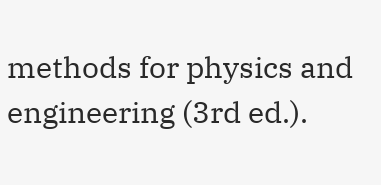methods for physics and engineering (3rd ed.).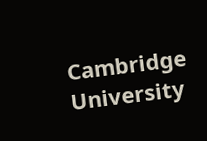Cambridge University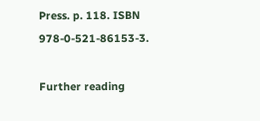Press. p. 118. ISBN 978-0-521-86153-3.

Further reading